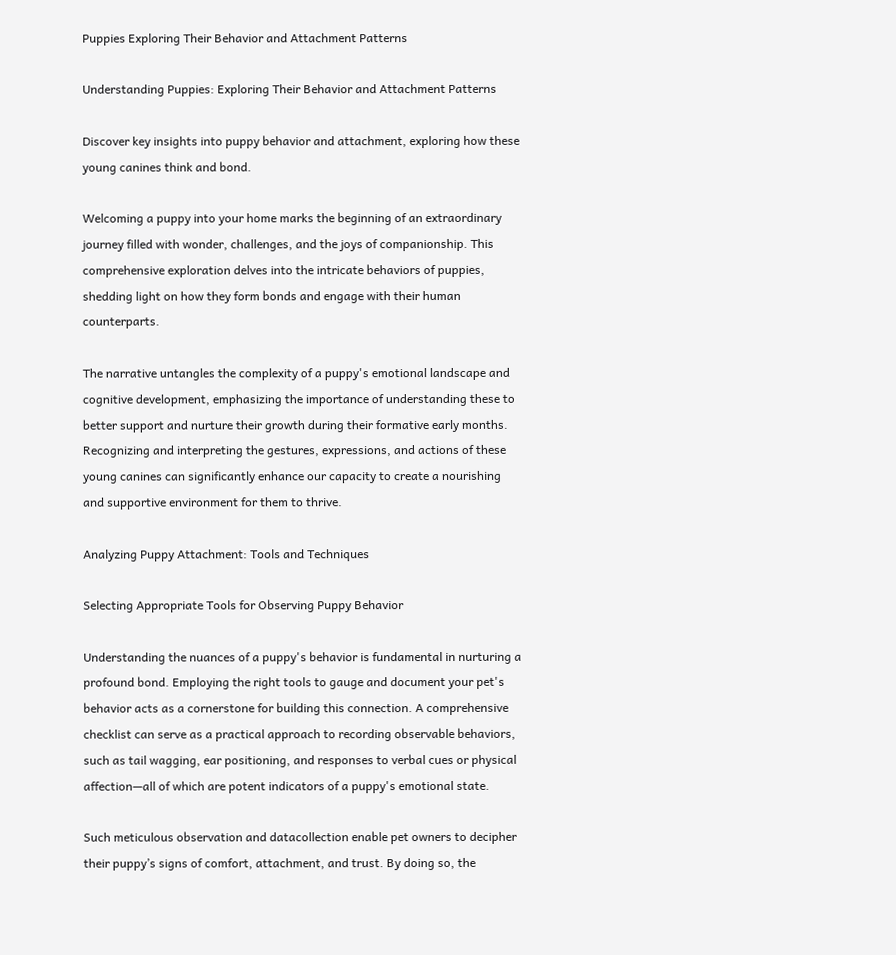Puppies Exploring Their Behavior and Attachment Patterns

Understanding Puppies: Exploring Their Behavior and Attachment Patterns

Discover key insights into puppy behavior and attachment, exploring how these young canines think and bond.

Welcoming a puppy into your home marks the beginning of an extraordinary journey filled with wonder, challenges, and the joys of companionship. This comprehensive exploration delves into the intricate behaviors of puppies, shedding light on how they form bonds and engage with their human counterparts.

The narrative untangles the complexity of a puppy's emotional landscape and cognitive development, emphasizing the importance of understanding these to better support and nurture their growth during their formative early months. Recognizing and interpreting the gestures, expressions, and actions of these young canines can significantly enhance our capacity to create a nourishing and supportive environment for them to thrive.

Analyzing Puppy Attachment: Tools and Techniques

Selecting Appropriate Tools for Observing Puppy Behavior

Understanding the nuances of a puppy's behavior is fundamental in nurturing a profound bond. Employing the right tools to gauge and document your pet's behavior acts as a cornerstone for building this connection. A comprehensive checklist can serve as a practical approach to recording observable behaviors, such as tail wagging, ear positioning, and responses to verbal cues or physical affection—all of which are potent indicators of a puppy's emotional state.

Such meticulous observation and datacollection enable pet owners to decipher their puppy’s signs of comfort, attachment, and trust. By doing so, the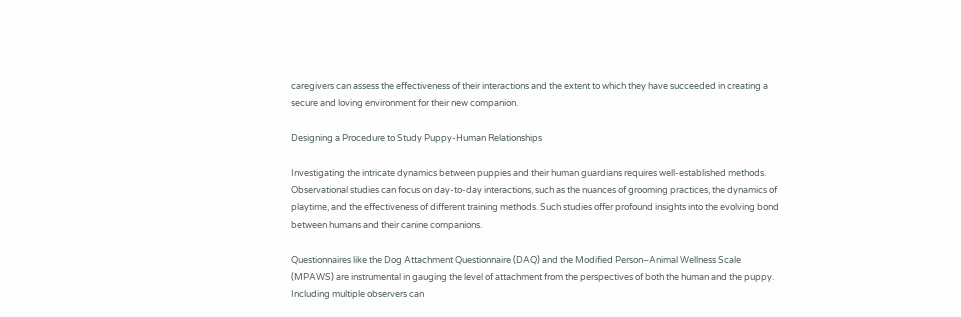caregivers can assess the effectiveness of their interactions and the extent to which they have succeeded in creating a secure and loving environment for their new companion.

Designing a Procedure to Study Puppy-Human Relationships

Investigating the intricate dynamics between puppies and their human guardians requires well-established methods. Observational studies can focus on day-to-day interactions, such as the nuances of grooming practices, the dynamics of playtime, and the effectiveness of different training methods. Such studies offer profound insights into the evolving bond between humans and their canine companions.

Questionnaires like the Dog Attachment Questionnaire (DAQ) and the Modified Person–Animal Wellness Scale (MPAWS) are instrumental in gauging the level of attachment from the perspectives of both the human and the puppy. Including multiple observers can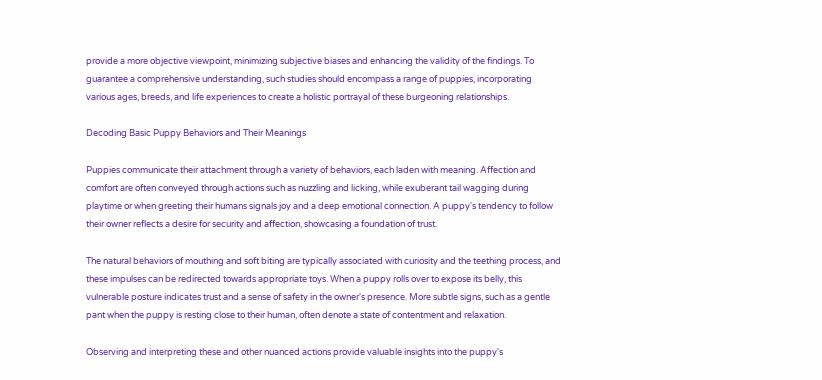provide a more objective viewpoint, minimizing subjective biases and enhancing the validity of the findings. To guarantee a comprehensive understanding, such studies should encompass a range of puppies, incorporating various ages, breeds, and life experiences to create a holistic portrayal of these burgeoning relationships.

Decoding Basic Puppy Behaviors and Their Meanings

Puppies communicate their attachment through a variety of behaviors, each laden with meaning. Affection and comfort are often conveyed through actions such as nuzzling and licking, while exuberant tail wagging during playtime or when greeting their humans signals joy and a deep emotional connection. A puppy's tendency to follow their owner reflects a desire for security and affection, showcasing a foundation of trust.

The natural behaviors of mouthing and soft biting are typically associated with curiosity and the teething process, and these impulses can be redirected towards appropriate toys. When a puppy rolls over to expose its belly, this vulnerable posture indicates trust and a sense of safety in the owner's presence. More subtle signs, such as a gentle pant when the puppy is resting close to their human, often denote a state of contentment and relaxation.

Observing and interpreting these and other nuanced actions provide valuable insights into the puppy's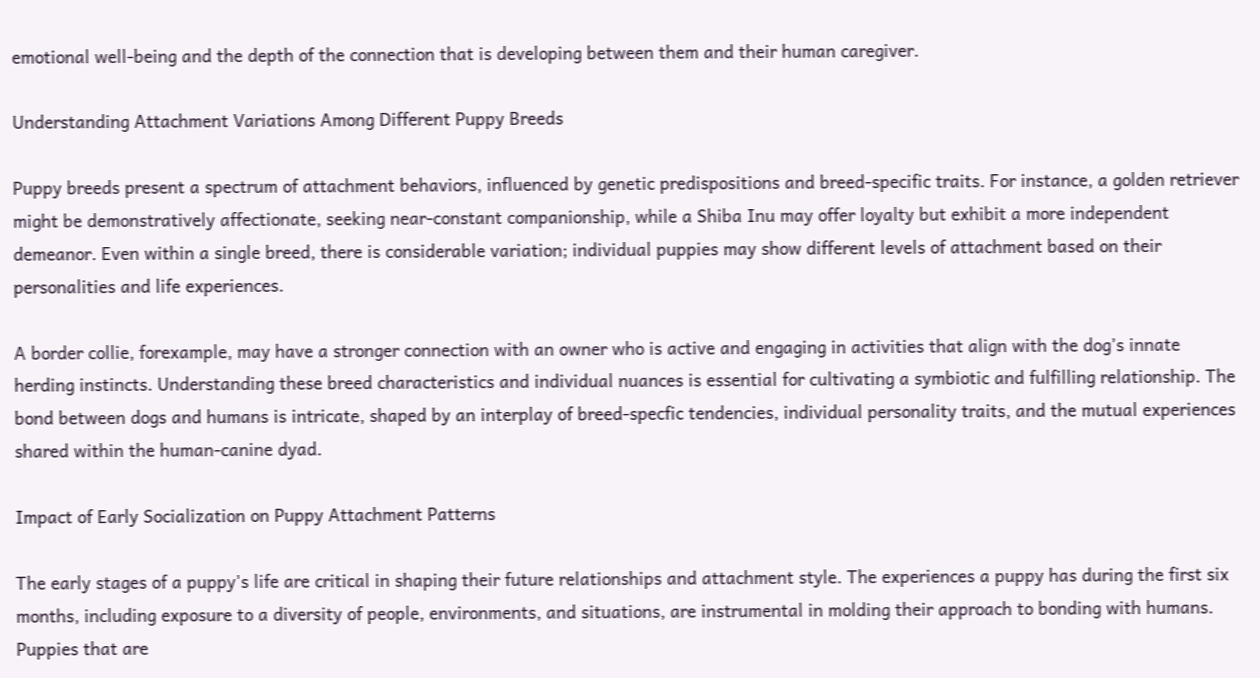emotional well-being and the depth of the connection that is developing between them and their human caregiver.

Understanding Attachment Variations Among Different Puppy Breeds

Puppy breeds present a spectrum of attachment behaviors, influenced by genetic predispositions and breed-specific traits. For instance, a golden retriever might be demonstratively affectionate, seeking near-constant companionship, while a Shiba Inu may offer loyalty but exhibit a more independent demeanor. Even within a single breed, there is considerable variation; individual puppies may show different levels of attachment based on their personalities and life experiences.

A border collie, forexample, may have a stronger connection with an owner who is active and engaging in activities that align with the dog’s innate herding instincts. Understanding these breed characteristics and individual nuances is essential for cultivating a symbiotic and fulfilling relationship. The bond between dogs and humans is intricate, shaped by an interplay of breed-specfic tendencies, individual personality traits, and the mutual experiences shared within the human-canine dyad.

Impact of Early Socialization on Puppy Attachment Patterns

The early stages of a puppy's life are critical in shaping their future relationships and attachment style. The experiences a puppy has during the first six months, including exposure to a diversity of people, environments, and situations, are instrumental in molding their approach to bonding with humans. Puppies that are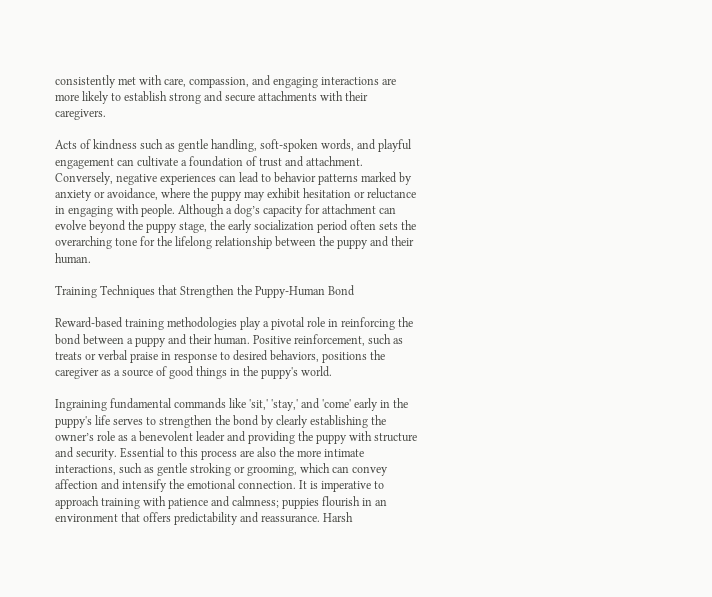consistently met with care, compassion, and engaging interactions are more likely to establish strong and secure attachments with their caregivers.

Acts of kindness such as gentle handling, soft-spoken words, and playful engagement can cultivate a foundation of trust and attachment. Conversely, negative experiences can lead to behavior patterns marked by anxiety or avoidance, where the puppy may exhibit hesitation or reluctance in engaging with people. Although a dog’s capacity for attachment can evolve beyond the puppy stage, the early socialization period often sets the overarching tone for the lifelong relationship between the puppy and their human.

Training Techniques that Strengthen the Puppy-Human Bond

Reward-based training methodologies play a pivotal role in reinforcing the bond between a puppy and their human. Positive reinforcement, such as treats or verbal praise in response to desired behaviors, positions the caregiver as a source of good things in the puppy's world.

Ingraining fundamental commands like 'sit,' 'stay,' and 'come' early in the puppy's life serves to strengthen the bond by clearly establishing the owner’s role as a benevolent leader and providing the puppy with structure and security. Essential to this process are also the more intimate interactions, such as gentle stroking or grooming, which can convey affection and intensify the emotional connection. It is imperative to approach training with patience and calmness; puppies flourish in an environment that offers predictability and reassurance. Harsh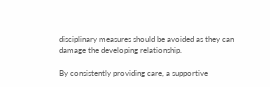disciplinary measures should be avoided as they can damage the developing relationship.

By consistently providing care, a supportive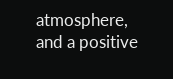atmosphere, and a positive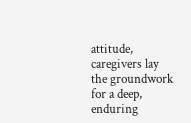attitude, caregivers lay the groundwork for a deep, enduring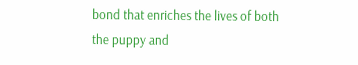bond that enriches the lives of both the puppy and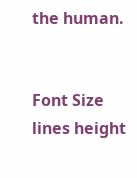the human.


Font Size
lines height